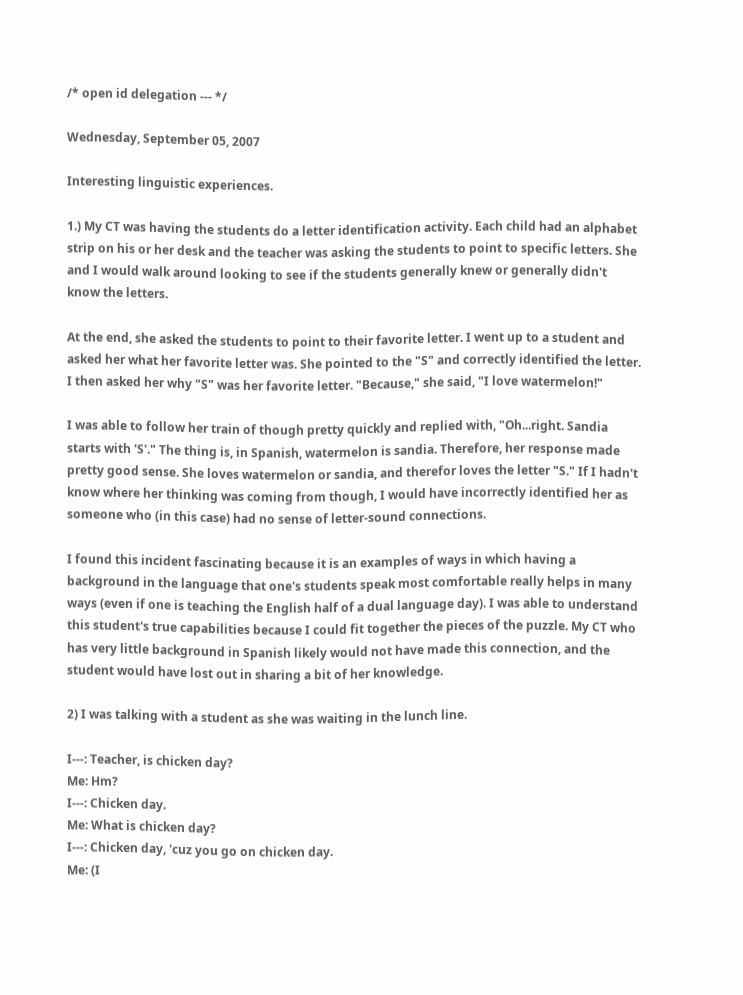/* open id delegation --- */

Wednesday, September 05, 2007

Interesting linguistic experiences.

1.) My CT was having the students do a letter identification activity. Each child had an alphabet strip on his or her desk and the teacher was asking the students to point to specific letters. She and I would walk around looking to see if the students generally knew or generally didn't know the letters.

At the end, she asked the students to point to their favorite letter. I went up to a student and asked her what her favorite letter was. She pointed to the "S" and correctly identified the letter. I then asked her why "S" was her favorite letter. "Because," she said, "I love watermelon!"

I was able to follow her train of though pretty quickly and replied with, "Oh...right. Sandia starts with 'S'." The thing is, in Spanish, watermelon is sandia. Therefore, her response made pretty good sense. She loves watermelon or sandia, and therefor loves the letter "S." If I hadn't know where her thinking was coming from though, I would have incorrectly identified her as someone who (in this case) had no sense of letter-sound connections.

I found this incident fascinating because it is an examples of ways in which having a background in the language that one's students speak most comfortable really helps in many ways (even if one is teaching the English half of a dual language day). I was able to understand this student's true capabilities because I could fit together the pieces of the puzzle. My CT who has very little background in Spanish likely would not have made this connection, and the student would have lost out in sharing a bit of her knowledge.

2) I was talking with a student as she was waiting in the lunch line.

I---: Teacher, is chicken day?
Me: Hm?
I---: Chicken day.
Me: What is chicken day?
I---: Chicken day, 'cuz you go on chicken day.
Me: (I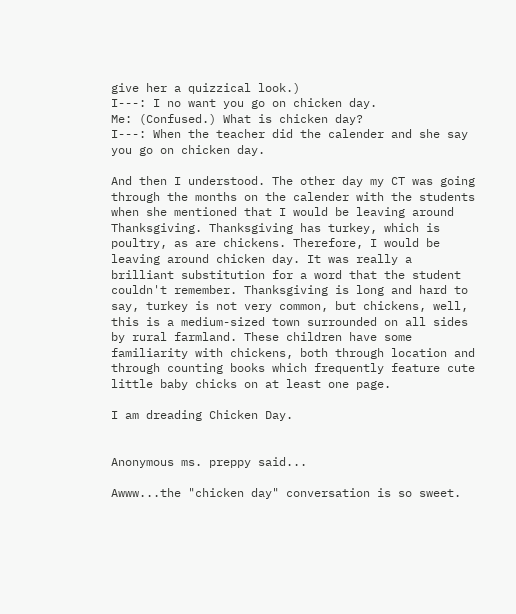give her a quizzical look.)
I---: I no want you go on chicken day.
Me: (Confused.) What is chicken day?
I---: When the teacher did the calender and she say you go on chicken day.

And then I understood. The other day my CT was going through the months on the calender with the students when she mentioned that I would be leaving around Thanksgiving. Thanksgiving has turkey, which is poultry, as are chickens. Therefore, I would be leaving around chicken day. It was really a brilliant substitution for a word that the student couldn't remember. Thanksgiving is long and hard to say, turkey is not very common, but chickens, well, this is a medium-sized town surrounded on all sides by rural farmland. These children have some familiarity with chickens, both through location and through counting books which frequently feature cute little baby chicks on at least one page.

I am dreading Chicken Day.


Anonymous ms. preppy said...

Awww...the "chicken day" conversation is so sweet.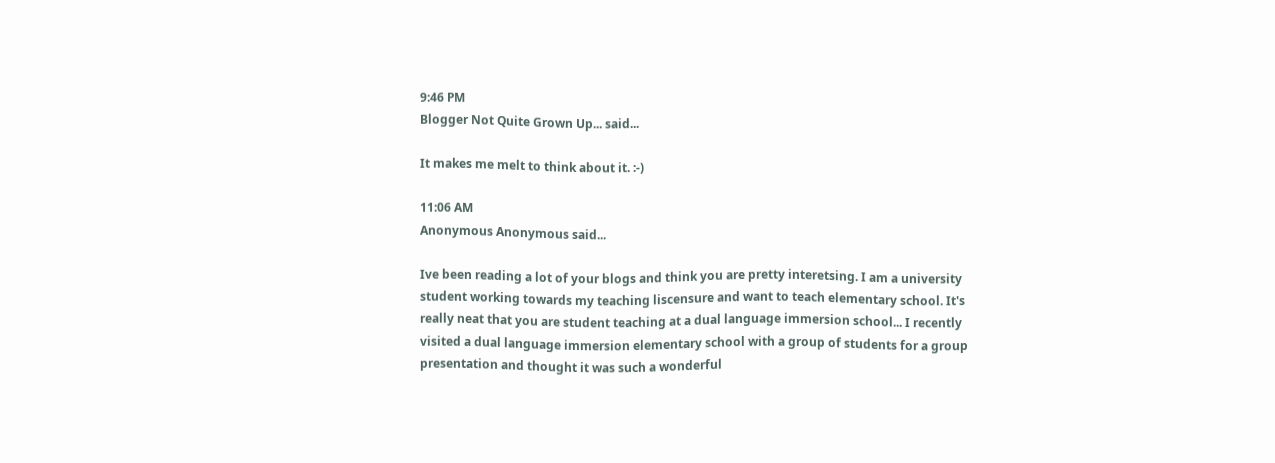9:46 PM
Blogger Not Quite Grown Up... said...

It makes me melt to think about it. :-)

11:06 AM
Anonymous Anonymous said...

Ive been reading a lot of your blogs and think you are pretty interetsing. I am a university student working towards my teaching liscensure and want to teach elementary school. It's really neat that you are student teaching at a dual language immersion school... I recently visited a dual language immersion elementary school with a group of students for a group presentation and thought it was such a wonderful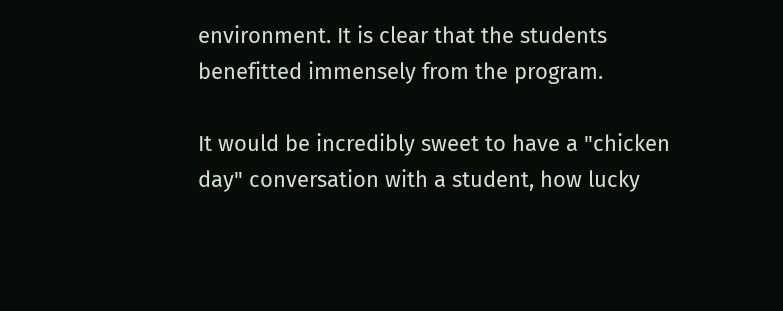environment. It is clear that the students benefitted immensely from the program.

It would be incredibly sweet to have a "chicken day" conversation with a student, how lucky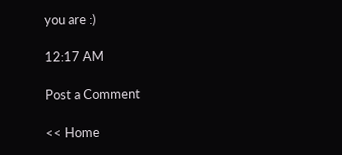you are :)

12:17 AM

Post a Comment

<< Home